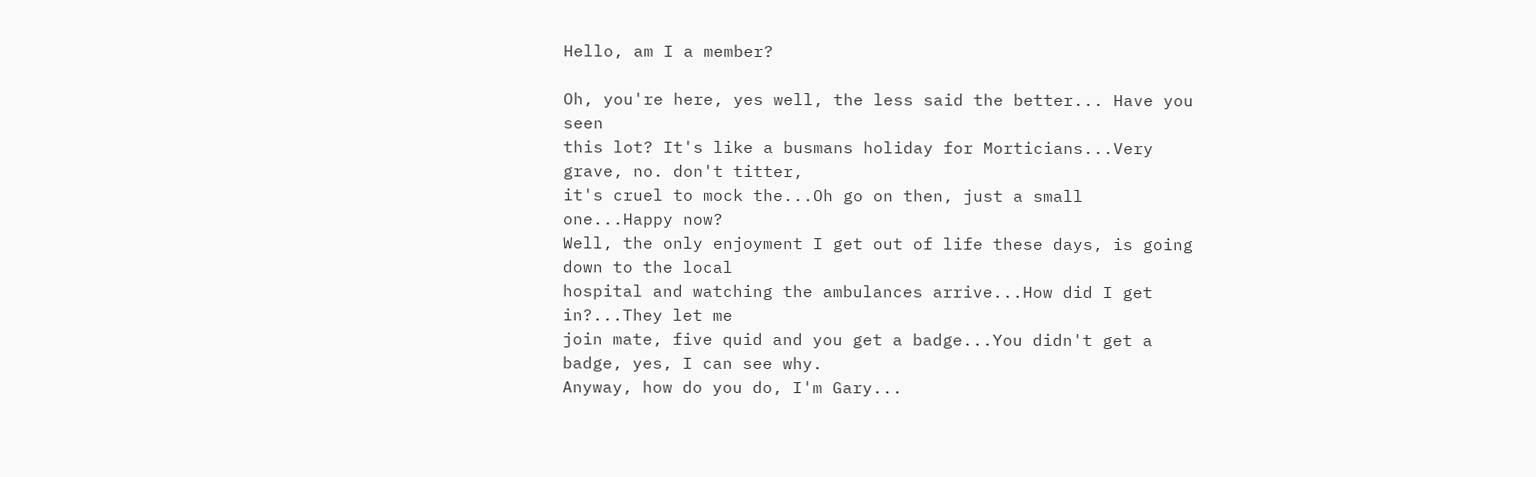Hello, am I a member?

Oh, you're here, yes well, the less said the better... Have you seen
this lot? It's like a busmans holiday for Morticians...Very grave, no. don't titter,
it's cruel to mock the...Oh go on then, just a small one...Happy now?
Well, the only enjoyment I get out of life these days, is going down to the local
hospital and watching the ambulances arrive...How did I get in?...They let me
join mate, five quid and you get a badge...You didn't get a badge, yes, I can see why.
Anyway, how do you do, I'm Gary...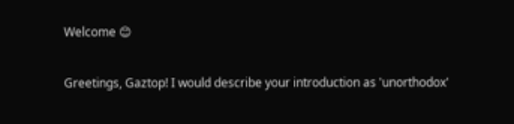Welcome 😊

Greetings, Gaztop! I would describe your introduction as 'unorthodox'